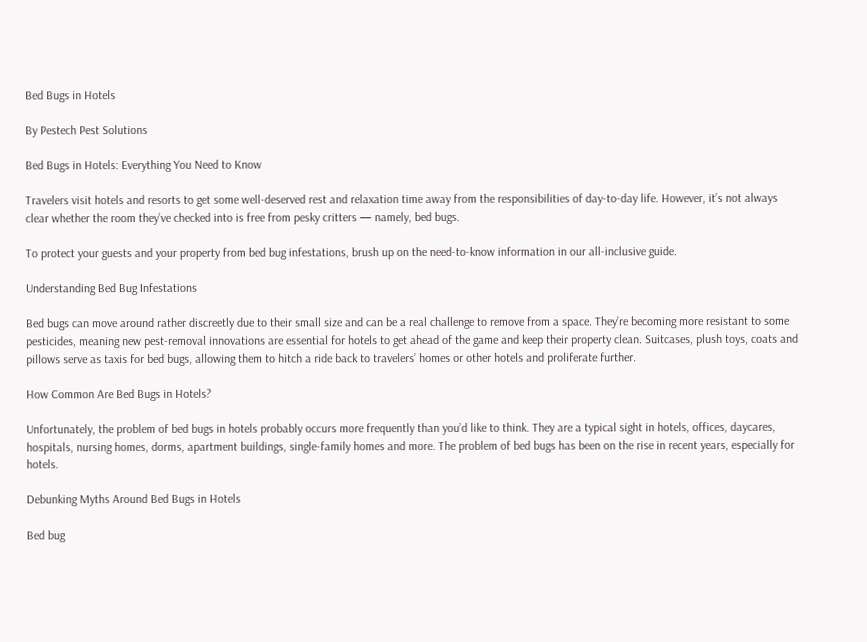Bed Bugs in Hotels

By Pestech Pest Solutions

Bed Bugs in Hotels: Everything You Need to Know

Travelers visit hotels and resorts to get some well-deserved rest and relaxation time away from the responsibilities of day-to-day life. However, it’s not always clear whether the room they’ve checked into is free from pesky critters — namely, bed bugs.

To protect your guests and your property from bed bug infestations, brush up on the need-to-know information in our all-inclusive guide.

Understanding Bed Bug Infestations

Bed bugs can move around rather discreetly due to their small size and can be a real challenge to remove from a space. They’re becoming more resistant to some pesticides, meaning new pest-removal innovations are essential for hotels to get ahead of the game and keep their property clean. Suitcases, plush toys, coats and pillows serve as taxis for bed bugs, allowing them to hitch a ride back to travelers’ homes or other hotels and proliferate further.

How Common Are Bed Bugs in Hotels?

Unfortunately, the problem of bed bugs in hotels probably occurs more frequently than you’d like to think. They are a typical sight in hotels, offices, daycares, hospitals, nursing homes, dorms, apartment buildings, single-family homes and more. The problem of bed bugs has been on the rise in recent years, especially for hotels.

Debunking Myths Around Bed Bugs in Hotels

Bed bug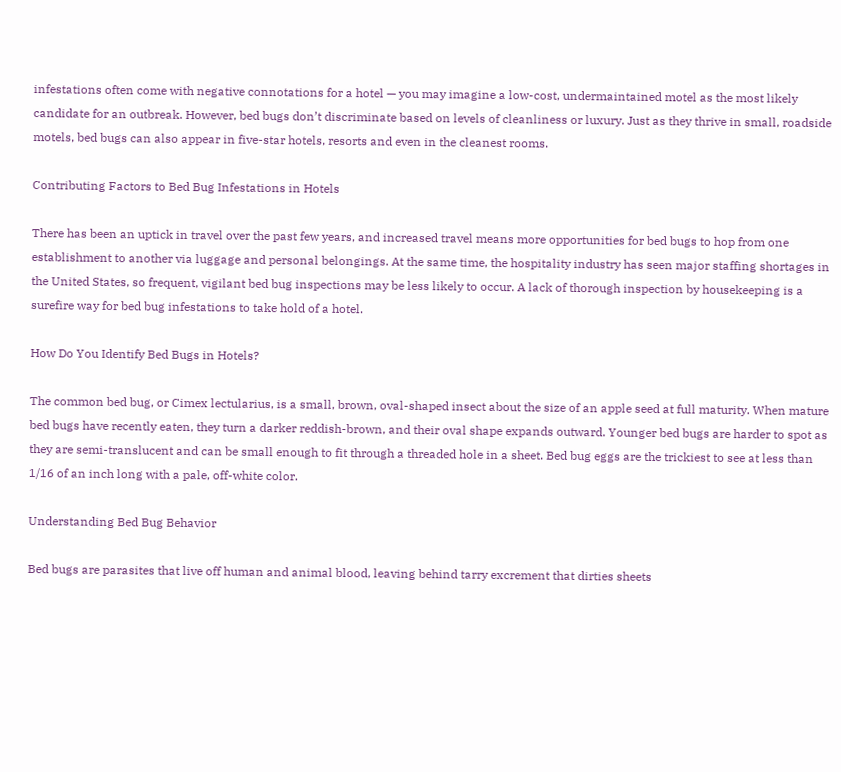infestations often come with negative connotations for a hotel — you may imagine a low-cost, undermaintained motel as the most likely candidate for an outbreak. However, bed bugs don’t discriminate based on levels of cleanliness or luxury. Just as they thrive in small, roadside motels, bed bugs can also appear in five-star hotels, resorts and even in the cleanest rooms.

Contributing Factors to Bed Bug Infestations in Hotels

There has been an uptick in travel over the past few years, and increased travel means more opportunities for bed bugs to hop from one establishment to another via luggage and personal belongings. At the same time, the hospitality industry has seen major staffing shortages in the United States, so frequent, vigilant bed bug inspections may be less likely to occur. A lack of thorough inspection by housekeeping is a surefire way for bed bug infestations to take hold of a hotel.

How Do You Identify Bed Bugs in Hotels?

The common bed bug, or Cimex lectularius, is a small, brown, oval-shaped insect about the size of an apple seed at full maturity. When mature bed bugs have recently eaten, they turn a darker reddish-brown, and their oval shape expands outward. Younger bed bugs are harder to spot as they are semi-translucent and can be small enough to fit through a threaded hole in a sheet. Bed bug eggs are the trickiest to see at less than 1/16 of an inch long with a pale, off-white color.

Understanding Bed Bug Behavior

Bed bugs are parasites that live off human and animal blood, leaving behind tarry excrement that dirties sheets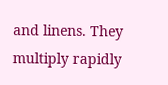and linens. They multiply rapidly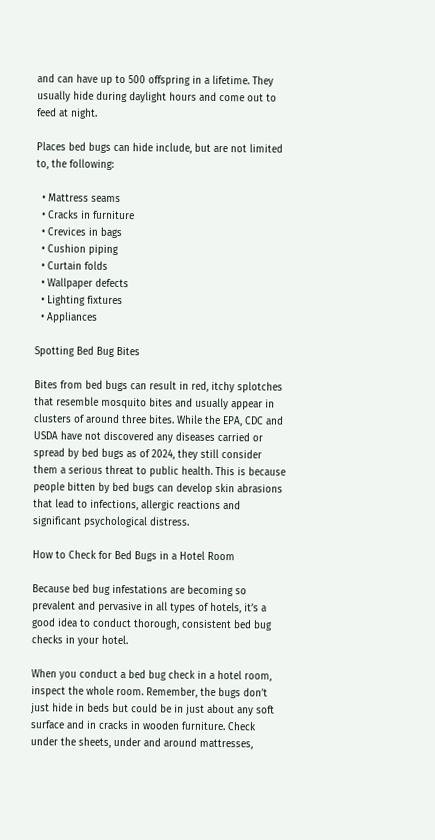and can have up to 500 offspring in a lifetime. They usually hide during daylight hours and come out to feed at night.

Places bed bugs can hide include, but are not limited to, the following:

  • Mattress seams
  • Cracks in furniture
  • Crevices in bags
  • Cushion piping
  • Curtain folds
  • Wallpaper defects
  • Lighting fixtures
  • Appliances

Spotting Bed Bug Bites

Bites from bed bugs can result in red, itchy splotches that resemble mosquito bites and usually appear in clusters of around three bites. While the EPA, CDC and USDA have not discovered any diseases carried or spread by bed bugs as of 2024, they still consider them a serious threat to public health. This is because people bitten by bed bugs can develop skin abrasions that lead to infections, allergic reactions and significant psychological distress.

How to Check for Bed Bugs in a Hotel Room

Because bed bug infestations are becoming so prevalent and pervasive in all types of hotels, it’s a good idea to conduct thorough, consistent bed bug checks in your hotel.

When you conduct a bed bug check in a hotel room, inspect the whole room. Remember, the bugs don’t just hide in beds but could be in just about any soft surface and in cracks in wooden furniture. Check under the sheets, under and around mattresses,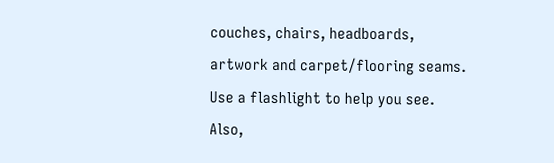couches, chairs, headboards, artwork and carpet/flooring seams. Use a flashlight to help you see. Also,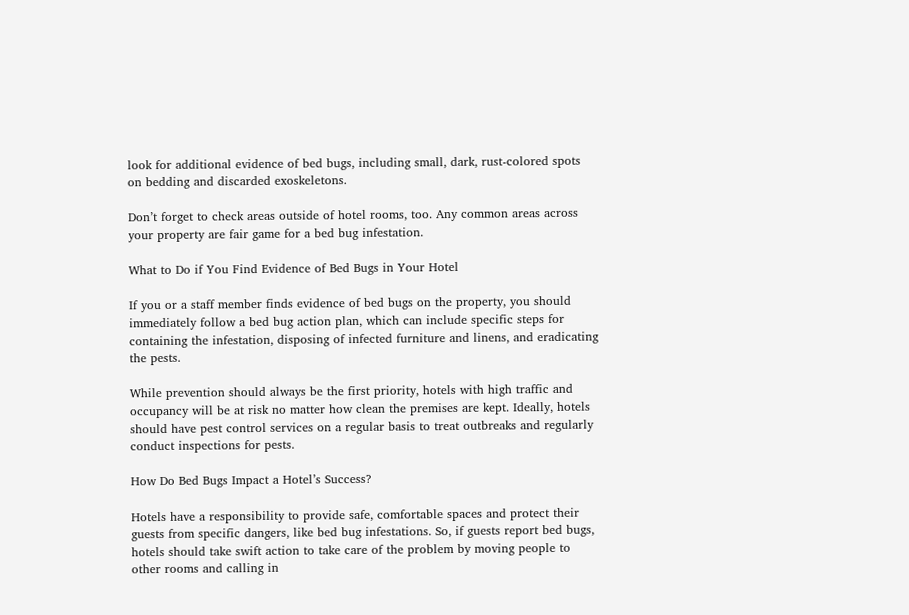look for additional evidence of bed bugs, including small, dark, rust-colored spots on bedding and discarded exoskeletons.

Don’t forget to check areas outside of hotel rooms, too. Any common areas across your property are fair game for a bed bug infestation.

What to Do if You Find Evidence of Bed Bugs in Your Hotel

If you or a staff member finds evidence of bed bugs on the property, you should immediately follow a bed bug action plan, which can include specific steps for containing the infestation, disposing of infected furniture and linens, and eradicating the pests.

While prevention should always be the first priority, hotels with high traffic and occupancy will be at risk no matter how clean the premises are kept. Ideally, hotels should have pest control services on a regular basis to treat outbreaks and regularly conduct inspections for pests.

How Do Bed Bugs Impact a Hotel’s Success?

Hotels have a responsibility to provide safe, comfortable spaces and protect their guests from specific dangers, like bed bug infestations. So, if guests report bed bugs, hotels should take swift action to take care of the problem by moving people to other rooms and calling in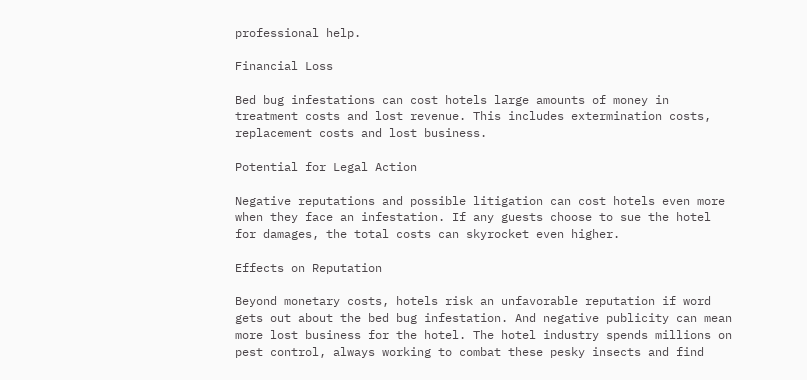professional help.

Financial Loss

Bed bug infestations can cost hotels large amounts of money in treatment costs and lost revenue. This includes extermination costs, replacement costs and lost business.

Potential for Legal Action

Negative reputations and possible litigation can cost hotels even more when they face an infestation. If any guests choose to sue the hotel for damages, the total costs can skyrocket even higher.

Effects on Reputation

Beyond monetary costs, hotels risk an unfavorable reputation if word gets out about the bed bug infestation. And negative publicity can mean more lost business for the hotel. The hotel industry spends millions on pest control, always working to combat these pesky insects and find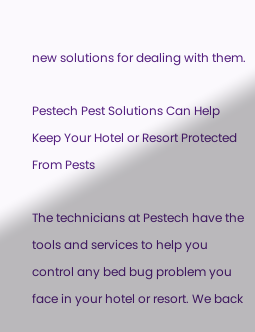new solutions for dealing with them.

Pestech Pest Solutions Can Help Keep Your Hotel or Resort Protected From Pests

The technicians at Pestech have the tools and services to help you control any bed bug problem you face in your hotel or resort. We back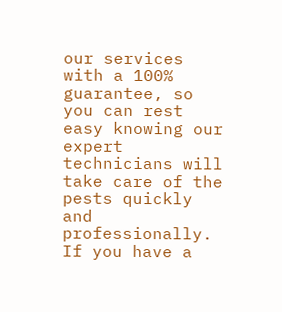our services with a 100% guarantee, so you can rest easy knowing our expert technicians will take care of the pests quickly and professionally. If you have a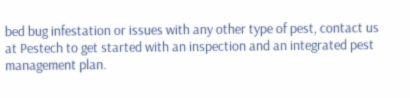bed bug infestation or issues with any other type of pest, contact us at Pestech to get started with an inspection and an integrated pest management plan.